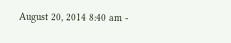August 20, 2014 8:40 am -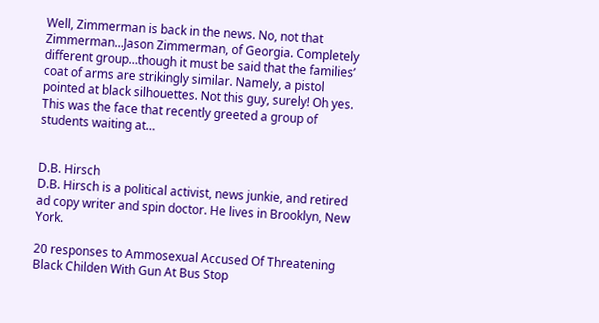Well, Zimmerman is back in the news. No, not that Zimmerman…Jason Zimmerman, of Georgia. Completely different group…though it must be said that the families’ coat of arms are strikingly similar. Namely, a pistol pointed at black silhouettes. Not this guy, surely! Oh yes. This was the face that recently greeted a group of students waiting at…


D.B. Hirsch
D.B. Hirsch is a political activist, news junkie, and retired ad copy writer and spin doctor. He lives in Brooklyn, New York.

20 responses to Ammosexual Accused Of Threatening Black Childen With Gun At Bus Stop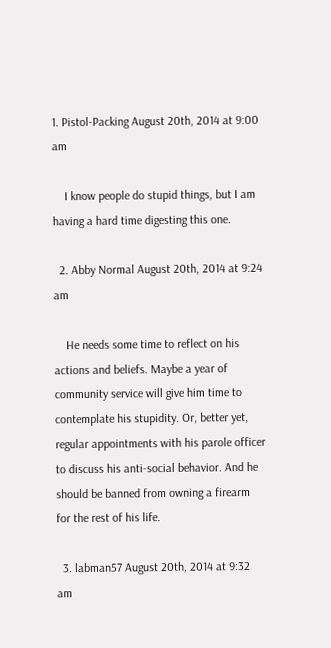1. Pistol-Packing August 20th, 2014 at 9:00 am

    I know people do stupid things, but I am having a hard time digesting this one.

  2. Abby Normal August 20th, 2014 at 9:24 am

    He needs some time to reflect on his actions and beliefs. Maybe a year of community service will give him time to contemplate his stupidity. Or, better yet, regular appointments with his parole officer to discuss his anti-social behavior. And he should be banned from owning a firearm for the rest of his life.

  3. labman57 August 20th, 2014 at 9:32 am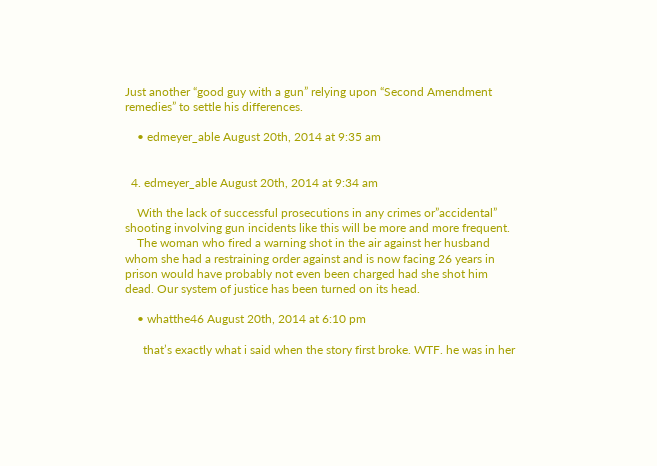Just another “good guy with a gun” relying upon “Second Amendment remedies” to settle his differences.

    • edmeyer_able August 20th, 2014 at 9:35 am


  4. edmeyer_able August 20th, 2014 at 9:34 am

    With the lack of successful prosecutions in any crimes or”accidental” shooting involving gun incidents like this will be more and more frequent.
    The woman who fired a warning shot in the air against her husband whom she had a restraining order against and is now facing 26 years in prison would have probably not even been charged had she shot him dead. Our system of justice has been turned on its head.

    • whatthe46 August 20th, 2014 at 6:10 pm

      that’s exactly what i said when the story first broke. WTF. he was in her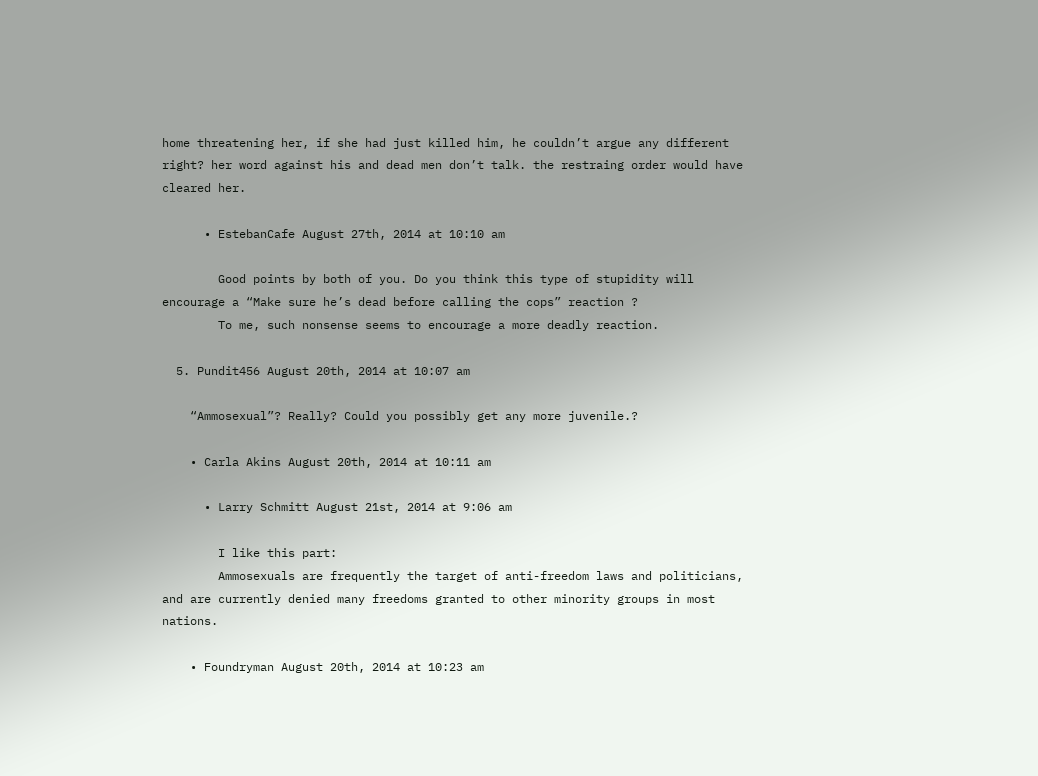home threatening her, if she had just killed him, he couldn’t argue any different right? her word against his and dead men don’t talk. the restraing order would have cleared her.

      • EstebanCafe August 27th, 2014 at 10:10 am

        Good points by both of you. Do you think this type of stupidity will encourage a “Make sure he’s dead before calling the cops” reaction ?
        To me, such nonsense seems to encourage a more deadly reaction.

  5. Pundit456 August 20th, 2014 at 10:07 am

    “Ammosexual”? Really? Could you possibly get any more juvenile.?

    • Carla Akins August 20th, 2014 at 10:11 am

      • Larry Schmitt August 21st, 2014 at 9:06 am

        I like this part:
        Ammosexuals are frequently the target of anti-freedom laws and politicians, and are currently denied many freedoms granted to other minority groups in most nations.

    • Foundryman August 20th, 2014 at 10:23 am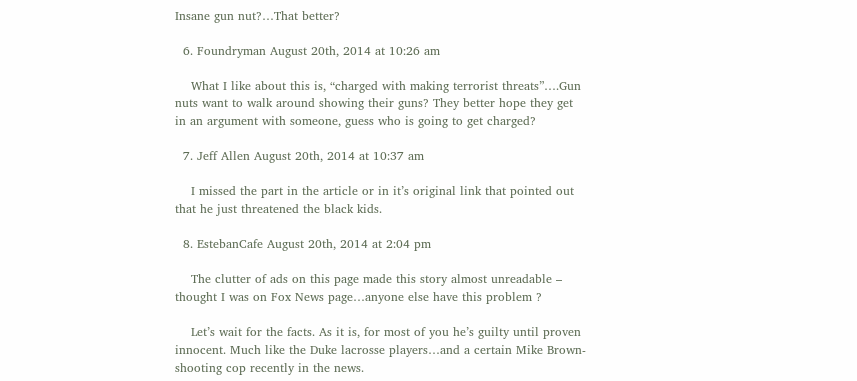Insane gun nut?…That better?

  6. Foundryman August 20th, 2014 at 10:26 am

    What I like about this is, “charged with making terrorist threats”….Gun nuts want to walk around showing their guns? They better hope they get in an argument with someone, guess who is going to get charged?

  7. Jeff Allen August 20th, 2014 at 10:37 am

    I missed the part in the article or in it’s original link that pointed out that he just threatened the black kids.

  8. EstebanCafe August 20th, 2014 at 2:04 pm

    The clutter of ads on this page made this story almost unreadable – thought I was on Fox News page…anyone else have this problem ?

    Let’s wait for the facts. As it is, for most of you he’s guilty until proven innocent. Much like the Duke lacrosse players…and a certain Mike Brown-shooting cop recently in the news.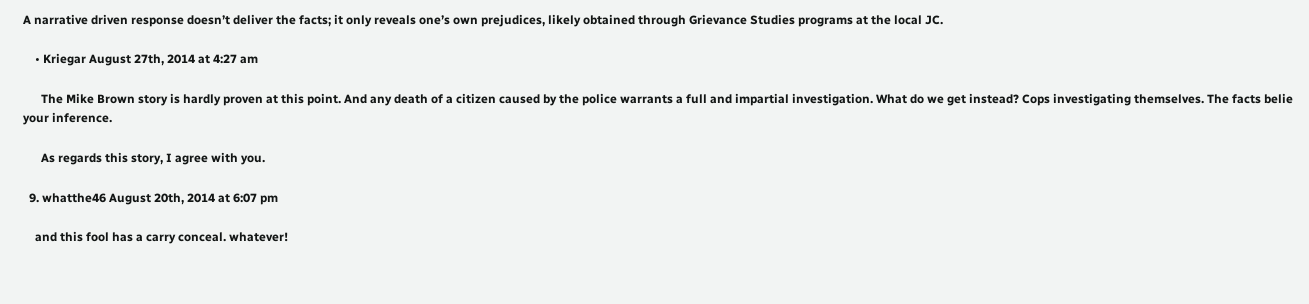A narrative driven response doesn’t deliver the facts; it only reveals one’s own prejudices, likely obtained through Grievance Studies programs at the local JC.

    • Kriegar August 27th, 2014 at 4:27 am

      The Mike Brown story is hardly proven at this point. And any death of a citizen caused by the police warrants a full and impartial investigation. What do we get instead? Cops investigating themselves. The facts belie your inference.

      As regards this story, I agree with you.

  9. whatthe46 August 20th, 2014 at 6:07 pm

    and this fool has a carry conceal. whatever!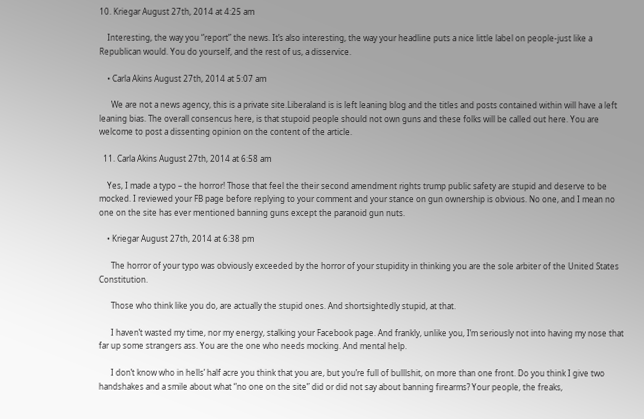10. Kriegar August 27th, 2014 at 4:25 am

    Interesting, the way you “report” the news. It’s also interesting, the way your headline puts a nice little label on people-just like a Republican would. You do yourself, and the rest of us, a disservice.

    • Carla Akins August 27th, 2014 at 5:07 am

      We are not a news agency, this is a private site.Liberaland is is left leaning blog and the titles and posts contained within will have a left leaning bias. The overall consencus here, is that stupoid people should not own guns and these folks will be called out here. You are welcome to post a dissenting opinion on the content of the article.

  11. Carla Akins August 27th, 2014 at 6:58 am

    Yes, I made a typo – the horror! Those that feel the their second amendment rights trump public safety are stupid and deserve to be mocked. I reviewed your FB page before replying to your comment and your stance on gun ownership is obvious. No one, and I mean no one on the site has ever mentioned banning guns except the paranoid gun nuts.

    • Kriegar August 27th, 2014 at 6:38 pm

      The horror of your typo was obviously exceeded by the horror of your stupidity in thinking you are the sole arbiter of the United States Constitution.

      Those who think like you do, are actually the stupid ones. And shortsightedly stupid, at that.

      I haven’t wasted my time, nor my energy, stalking your Facebook page. And frankly, unlike you, I’m seriously not into having my nose that far up some strangers ass. You are the one who needs mocking. And mental help.

      I don’t know who in hells’ half acre you think that you are, but you’re full of bulllshit, on more than one front. Do you think I give two handshakes and a smile about what “no one on the site” did or did not say about banning firearms? Your people, the freaks,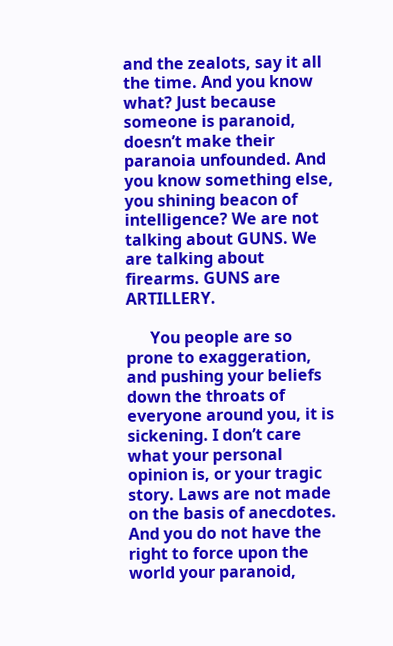and the zealots, say it all the time. And you know what? Just because someone is paranoid, doesn’t make their paranoia unfounded. And you know something else, you shining beacon of intelligence? We are not talking about GUNS. We are talking about firearms. GUNS are ARTILLERY.

      You people are so prone to exaggeration, and pushing your beliefs down the throats of everyone around you, it is sickening. I don’t care what your personal opinion is, or your tragic story. Laws are not made on the basis of anecdotes. And you do not have the right to force upon the world your paranoid,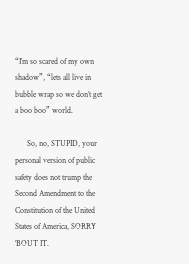“I’m so scared of my own shadow”, “lets all live in bubble wrap so we don’t get a boo boo” world.

      So, no, STUPID, your personal version of public safety does not trump the Second Amendment to the Constitution of the United States of America, SORRY ‘BOUT IT.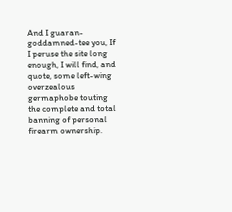And I guaran-goddamned-tee you, If I peruse the site long enough, I will find, and quote, some left-wing overzealous germaphobe touting the complete and total banning of personal firearm ownership.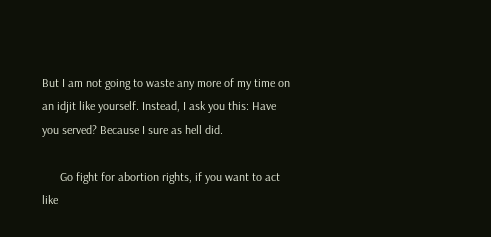But I am not going to waste any more of my time on an idjit like yourself. Instead, I ask you this: Have you served? Because I sure as hell did.

      Go fight for abortion rights, if you want to act like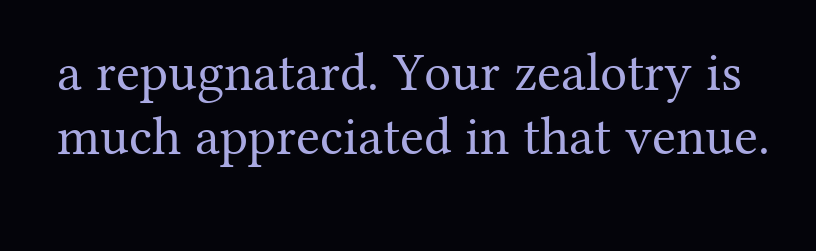a repugnatard. Your zealotry is much appreciated in that venue.